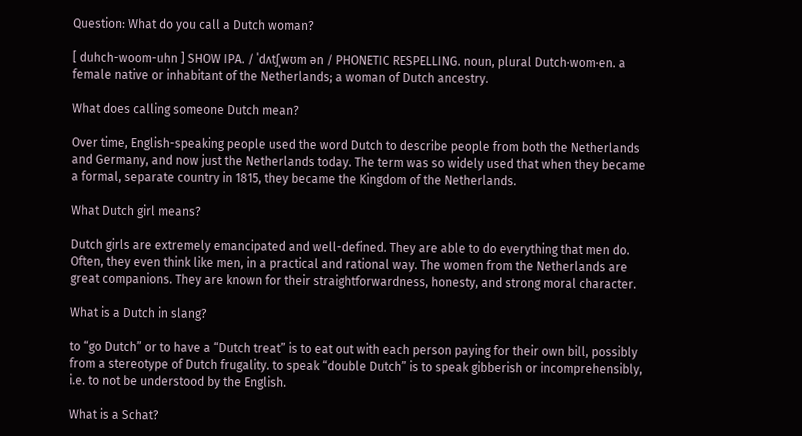Question: What do you call a Dutch woman?

[ duhch-woom-uhn ] SHOW IPA. / ˈdʌtʃˌwʊm ən / PHONETIC RESPELLING. noun, plural Dutch·wom·en. a female native or inhabitant of the Netherlands; a woman of Dutch ancestry.

What does calling someone Dutch mean?

Over time, English-speaking people used the word Dutch to describe people from both the Netherlands and Germany, and now just the Netherlands today. The term was so widely used that when they became a formal, separate country in 1815, they became the Kingdom of the Netherlands.

What Dutch girl means?

Dutch girls are extremely emancipated and well-defined. They are able to do everything that men do. Often, they even think like men, in a practical and rational way. The women from the Netherlands are great companions. They are known for their straightforwardness, honesty, and strong moral character.

What is a Dutch in slang?

to “go Dutch” or to have a “Dutch treat” is to eat out with each person paying for their own bill, possibly from a stereotype of Dutch frugality. to speak “double Dutch” is to speak gibberish or incomprehensibly, i.e. to not be understood by the English.

What is a Schat?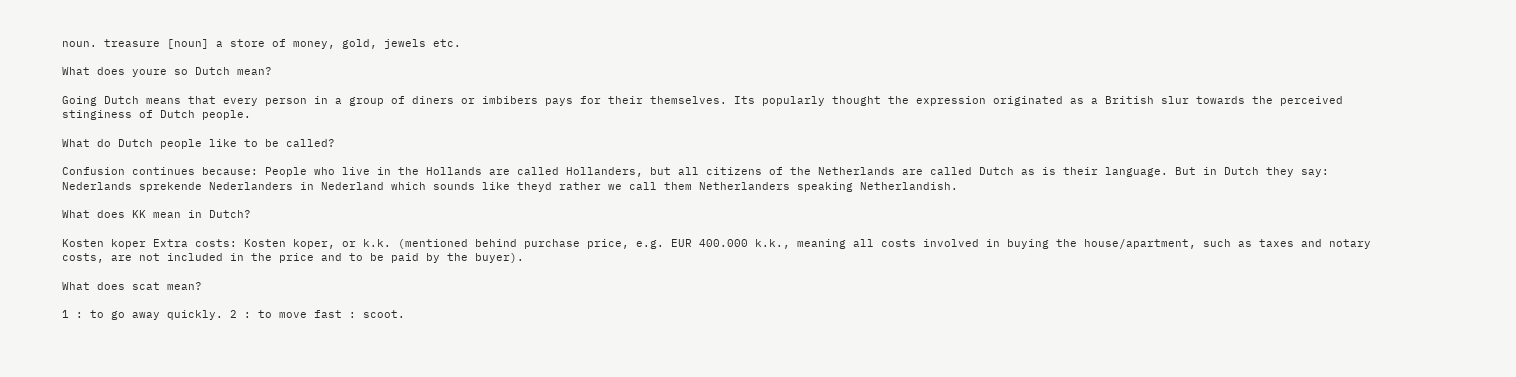noun. treasure [noun] a store of money, gold, jewels etc.

What does youre so Dutch mean?

Going Dutch means that every person in a group of diners or imbibers pays for their themselves. Its popularly thought the expression originated as a British slur towards the perceived stinginess of Dutch people.

What do Dutch people like to be called?

Confusion continues because: People who live in the Hollands are called Hollanders, but all citizens of the Netherlands are called Dutch as is their language. But in Dutch they say: Nederlands sprekende Nederlanders in Nederland which sounds like theyd rather we call them Netherlanders speaking Netherlandish.

What does KK mean in Dutch?

Kosten koper Extra costs: Kosten koper, or k.k. (mentioned behind purchase price, e.g. EUR 400.000 k.k., meaning all costs involved in buying the house/apartment, such as taxes and notary costs, are not included in the price and to be paid by the buyer).

What does scat mean?

1 : to go away quickly. 2 : to move fast : scoot.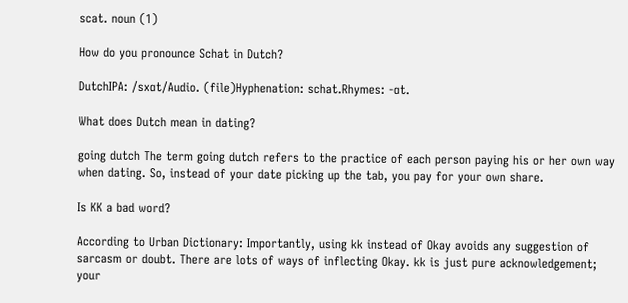scat. noun (1)

How do you pronounce Schat in Dutch?

DutchIPA: /sxɑt/Audio. (file)Hyphenation: schat.Rhymes: -ɑt.

What does Dutch mean in dating?

going dutch The term going dutch refers to the practice of each person paying his or her own way when dating. So, instead of your date picking up the tab, you pay for your own share.

Is KK a bad word?

According to Urban Dictionary: Importantly, using kk instead of Okay avoids any suggestion of sarcasm or doubt. There are lots of ways of inflecting Okay. kk is just pure acknowledgement; your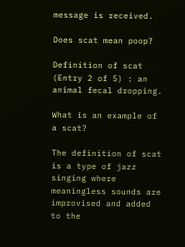message is received.

Does scat mean poop?

Definition of scat (Entry 2 of 5) : an animal fecal dropping.

What is an example of a scat?

The definition of scat is a type of jazz singing where meaningless sounds are improvised and added to the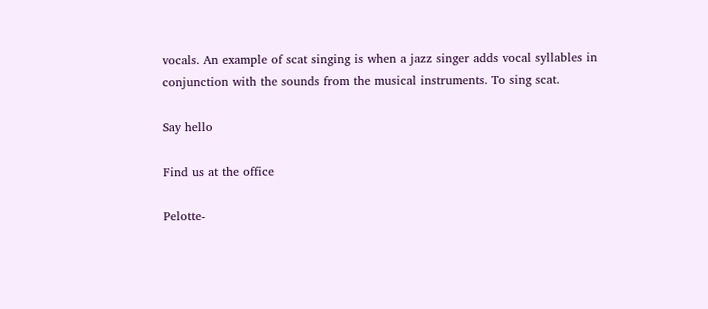vocals. An example of scat singing is when a jazz singer adds vocal syllables in conjunction with the sounds from the musical instruments. To sing scat.

Say hello

Find us at the office

Pelotte-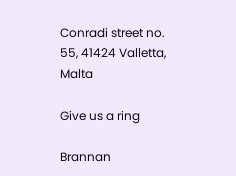Conradi street no. 55, 41424 Valletta, Malta

Give us a ring

Brannan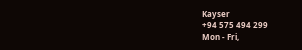Kayser
+94 575 494 299
Mon - Fri,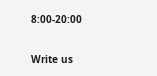8:00-20:00

Write us